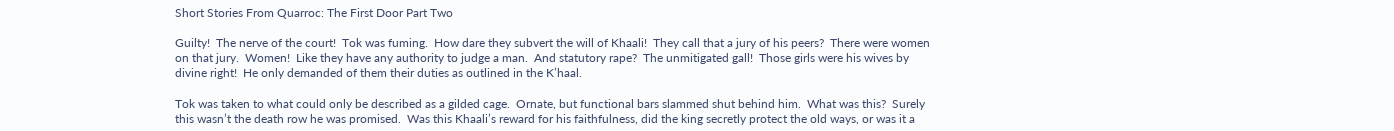Short Stories From Quarroc: The First Door Part Two

Guilty!  The nerve of the court!  Tok was fuming.  How dare they subvert the will of Khaali!  They call that a jury of his peers?  There were women on that jury.  Women!  Like they have any authority to judge a man.  And statutory rape?  The unmitigated gall!  Those girls were his wives by divine right!  He only demanded of them their duties as outlined in the K’haal.

Tok was taken to what could only be described as a gilded cage.  Ornate, but functional bars slammed shut behind him.  What was this?  Surely this wasn’t the death row he was promised.  Was this Khaali’s reward for his faithfulness, did the king secretly protect the old ways, or was it a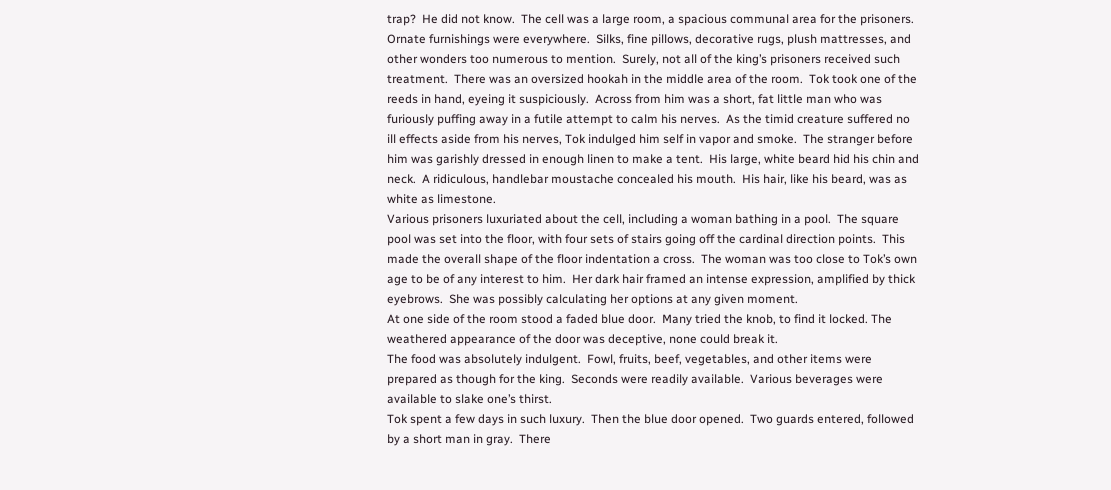trap?  He did not know.  The cell was a large room, a spacious communal area for the prisoners.  Ornate furnishings were everywhere.  Silks, fine pillows, decorative rugs, plush mattresses, and other wonders too numerous to mention.  Surely, not all of the king’s prisoners received such treatment.  There was an oversized hookah in the middle area of the room.  Tok took one of the reeds in hand, eyeing it suspiciously.  Across from him was a short, fat little man who was furiously puffing away in a futile attempt to calm his nerves.  As the timid creature suffered no ill effects aside from his nerves, Tok indulged him self in vapor and smoke.  The stranger before him was garishly dressed in enough linen to make a tent.  His large, white beard hid his chin and neck.  A ridiculous, handlebar moustache concealed his mouth.  His hair, like his beard, was as white as limestone.
Various prisoners luxuriated about the cell, including a woman bathing in a pool.  The square pool was set into the floor, with four sets of stairs going off the cardinal direction points.  This made the overall shape of the floor indentation a cross.  The woman was too close to Tok’s own age to be of any interest to him.  Her dark hair framed an intense expression, amplified by thick eyebrows.  She was possibly calculating her options at any given moment.
At one side of the room stood a faded blue door.  Many tried the knob, to find it locked. The weathered appearance of the door was deceptive, none could break it.
The food was absolutely indulgent.  Fowl, fruits, beef, vegetables, and other items were prepared as though for the king.  Seconds were readily available.  Various beverages were available to slake one’s thirst.
Tok spent a few days in such luxury.  Then the blue door opened.  Two guards entered, followed by a short man in gray.  There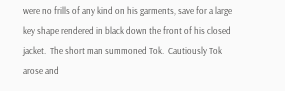were no frills of any kind on his garments, save for a large key shape rendered in black down the front of his closed jacket.  The short man summoned Tok.  Cautiously Tok arose and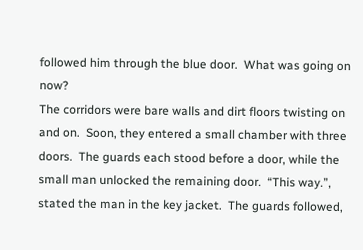followed him through the blue door.  What was going on now?
The corridors were bare walls and dirt floors twisting on and on.  Soon, they entered a small chamber with three doors.  The guards each stood before a door, while the small man unlocked the remaining door.  “This way.”, stated the man in the key jacket.  The guards followed,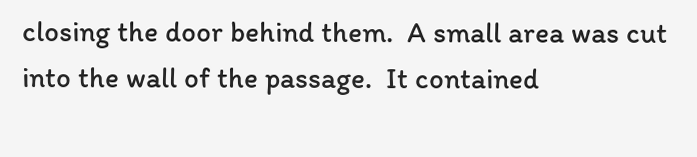closing the door behind them.  A small area was cut into the wall of the passage.  It contained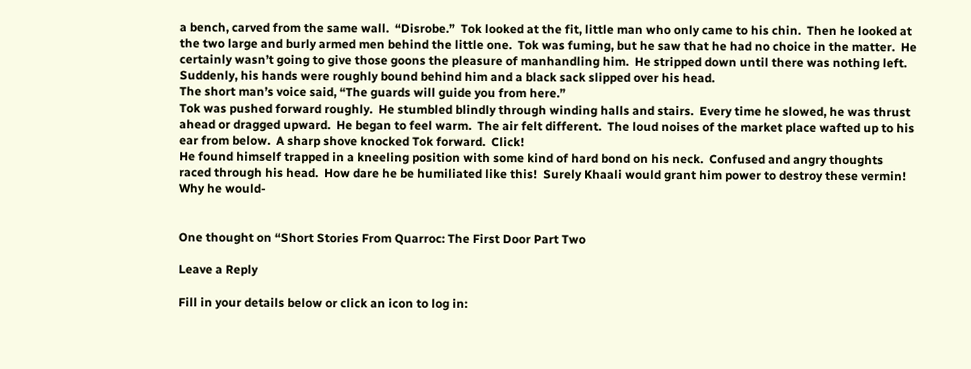a bench, carved from the same wall.  “Disrobe.”  Tok looked at the fit, little man who only came to his chin.  Then he looked at the two large and burly armed men behind the little one.  Tok was fuming, but he saw that he had no choice in the matter.  He certainly wasn’t going to give those goons the pleasure of manhandling him.  He stripped down until there was nothing left.  Suddenly, his hands were roughly bound behind him and a black sack slipped over his head.
The short man’s voice said, “The guards will guide you from here.”
Tok was pushed forward roughly.  He stumbled blindly through winding halls and stairs.  Every time he slowed, he was thrust ahead or dragged upward.  He began to feel warm.  The air felt different.  The loud noises of the market place wafted up to his ear from below.  A sharp shove knocked Tok forward.  Click!
He found himself trapped in a kneeling position with some kind of hard bond on his neck.  Confused and angry thoughts raced through his head.  How dare he be humiliated like this!  Surely Khaali would grant him power to destroy these vermin!  Why he would-


One thought on “Short Stories From Quarroc: The First Door Part Two

Leave a Reply

Fill in your details below or click an icon to log in: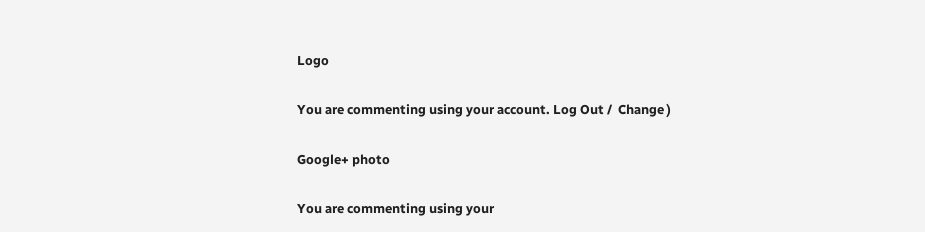Logo

You are commenting using your account. Log Out /  Change )

Google+ photo

You are commenting using your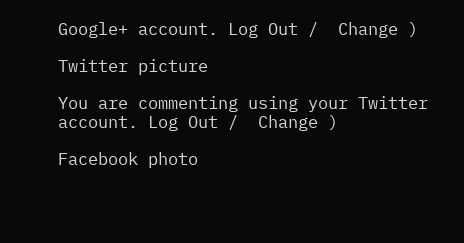Google+ account. Log Out /  Change )

Twitter picture

You are commenting using your Twitter account. Log Out /  Change )

Facebook photo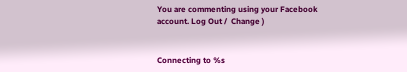You are commenting using your Facebook account. Log Out /  Change )


Connecting to %s